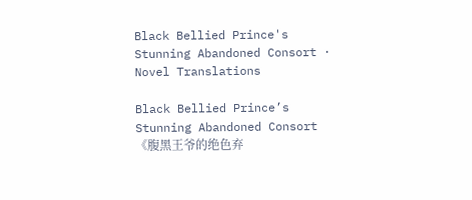Black Bellied Prince's Stunning Abandoned Consort · Novel Translations

Black Bellied Prince’s Stunning Abandoned Consort《腹黑王爷的绝色弃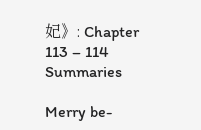妃》: Chapter 113 – 114 Summaries

Merry be-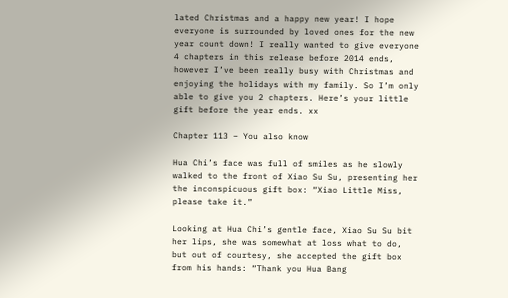lated Christmas and a happy new year! I hope everyone is surrounded by loved ones for the new year count down! I really wanted to give everyone 4 chapters in this release before 2014 ends, however I’ve been really busy with Christmas and enjoying the holidays with my family. So I’m only able to give you 2 chapters. Here’s your little gift before the year ends. xx

Chapter 113 – You also know

Hua Chi’s face was full of smiles as he slowly walked to the front of Xiao Su Su, presenting her the inconspicuous gift box: “Xiao Little Miss, please take it.”

Looking at Hua Chi’s gentle face, Xiao Su Su bit her lips, she was somewhat at loss what to do, but out of courtesy, she accepted the gift box from his hands: “Thank you Hua Bang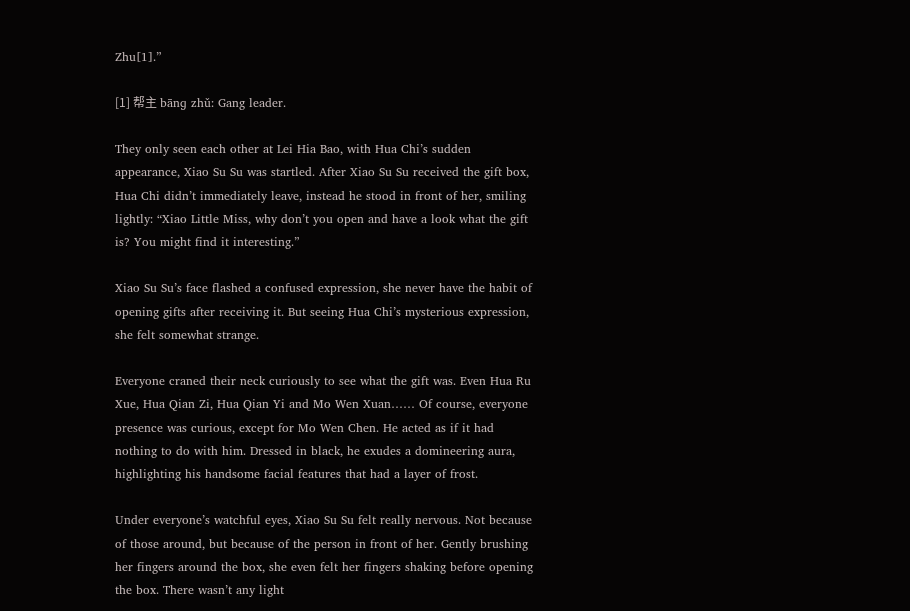Zhu[1].”

[1] 帮主 bānɡ zhǔ: Gang leader.

They only seen each other at Lei Hia Bao, with Hua Chi’s sudden appearance, Xiao Su Su was startled. After Xiao Su Su received the gift box, Hua Chi didn’t immediately leave, instead he stood in front of her, smiling lightly: “Xiao Little Miss, why don’t you open and have a look what the gift is? You might find it interesting.”

Xiao Su Su’s face flashed a confused expression, she never have the habit of opening gifts after receiving it. But seeing Hua Chi’s mysterious expression, she felt somewhat strange.

Everyone craned their neck curiously to see what the gift was. Even Hua Ru Xue, Hua Qian Zi, Hua Qian Yi and Mo Wen Xuan…… Of course, everyone presence was curious, except for Mo Wen Chen. He acted as if it had nothing to do with him. Dressed in black, he exudes a domineering aura, highlighting his handsome facial features that had a layer of frost.

Under everyone’s watchful eyes, Xiao Su Su felt really nervous. Not because of those around, but because of the person in front of her. Gently brushing her fingers around the box, she even felt her fingers shaking before opening the box. There wasn’t any light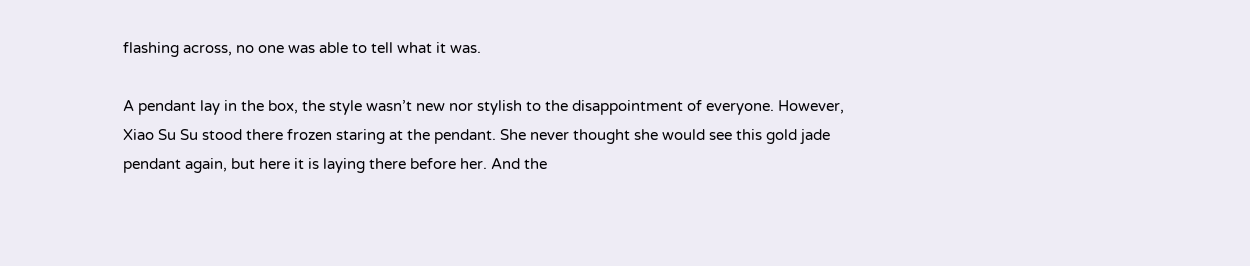flashing across, no one was able to tell what it was.

A pendant lay in the box, the style wasn’t new nor stylish to the disappointment of everyone. However, Xiao Su Su stood there frozen staring at the pendant. She never thought she would see this gold jade pendant again, but here it is laying there before her. And the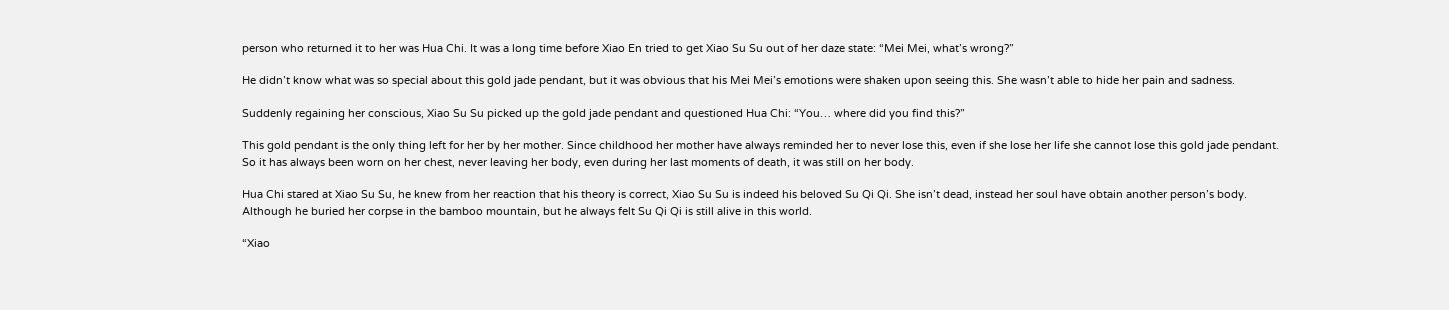person who returned it to her was Hua Chi. It was a long time before Xiao En tried to get Xiao Su Su out of her daze state: “Mei Mei, what’s wrong?”

He didn’t know what was so special about this gold jade pendant, but it was obvious that his Mei Mei’s emotions were shaken upon seeing this. She wasn’t able to hide her pain and sadness.

Suddenly regaining her conscious, Xiao Su Su picked up the gold jade pendant and questioned Hua Chi: “You… where did you find this?”

This gold pendant is the only thing left for her by her mother. Since childhood her mother have always reminded her to never lose this, even if she lose her life she cannot lose this gold jade pendant. So it has always been worn on her chest, never leaving her body, even during her last moments of death, it was still on her body.

Hua Chi stared at Xiao Su Su, he knew from her reaction that his theory is correct, Xiao Su Su is indeed his beloved Su Qi Qi. She isn’t dead, instead her soul have obtain another person’s body. Although he buried her corpse in the bamboo mountain, but he always felt Su Qi Qi is still alive in this world.

“Xiao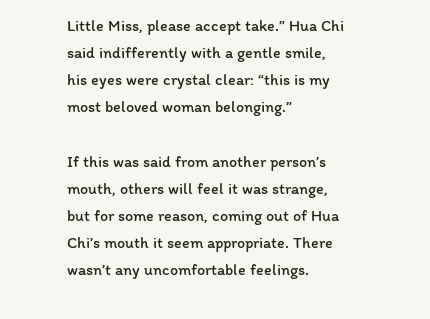Little Miss, please accept take.” Hua Chi said indifferently with a gentle smile, his eyes were crystal clear: “this is my most beloved woman belonging.”

If this was said from another person’s mouth, others will feel it was strange, but for some reason, coming out of Hua Chi’s mouth it seem appropriate. There wasn’t any uncomfortable feelings.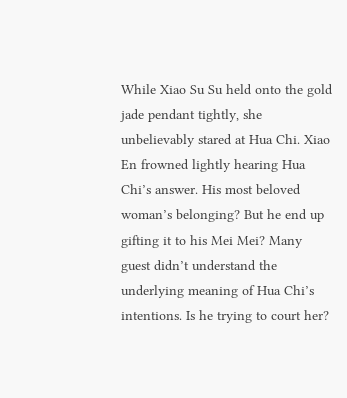While Xiao Su Su held onto the gold jade pendant tightly, she unbelievably stared at Hua Chi. Xiao En frowned lightly hearing Hua Chi’s answer. His most beloved woman’s belonging? But he end up gifting it to his Mei Mei? Many guest didn’t understand the underlying meaning of Hua Chi’s intentions. Is he trying to court her?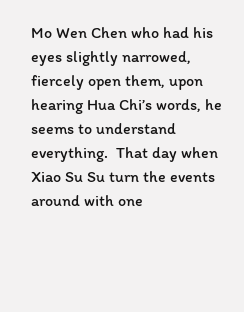Mo Wen Chen who had his eyes slightly narrowed, fiercely open them, upon hearing Hua Chi’s words, he seems to understand everything.  That day when Xiao Su Su turn the events around with one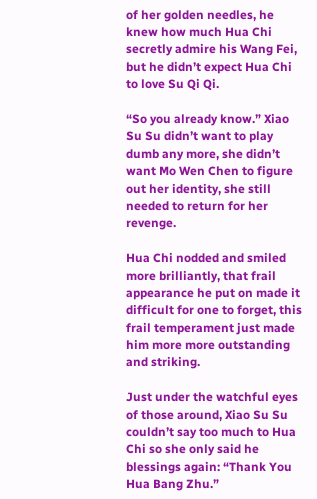of her golden needles, he knew how much Hua Chi secretly admire his Wang Fei, but he didn’t expect Hua Chi to love Su Qi Qi.

“So you already know.” Xiao Su Su didn’t want to play dumb any more, she didn’t want Mo Wen Chen to figure out her identity, she still needed to return for her revenge.

Hua Chi nodded and smiled more brilliantly, that frail appearance he put on made it difficult for one to forget, this frail temperament just made him more more outstanding and striking.

Just under the watchful eyes of those around, Xiao Su Su couldn’t say too much to Hua Chi so she only said he blessings again: “Thank You Hua Bang Zhu.”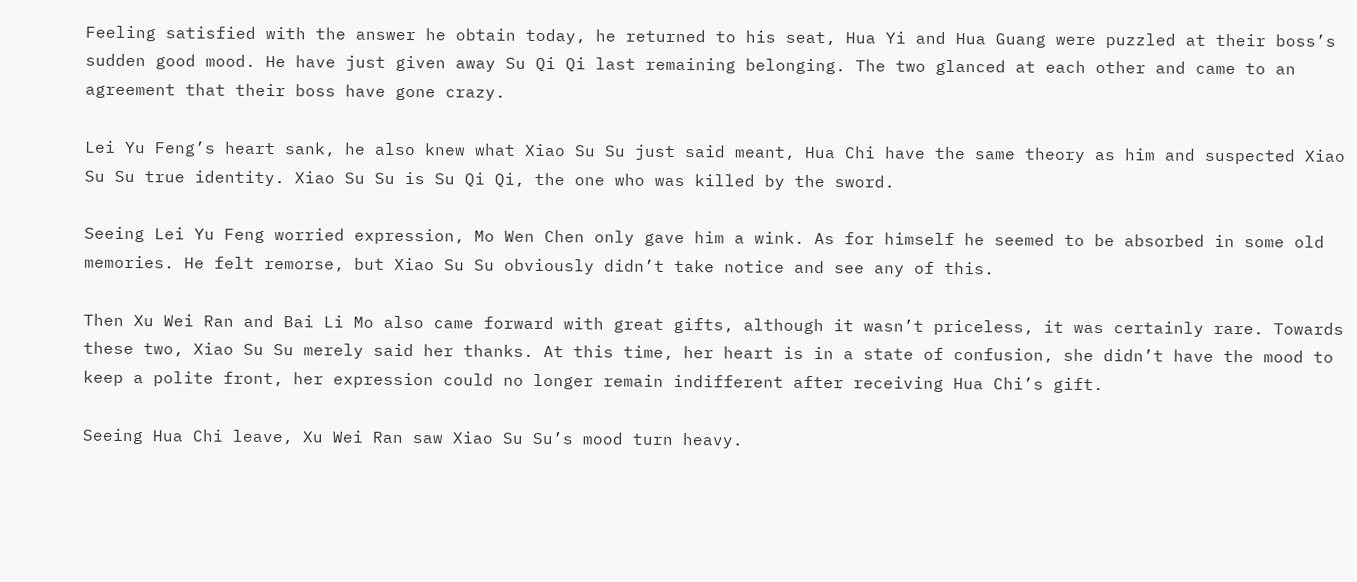Feeling satisfied with the answer he obtain today, he returned to his seat, Hua Yi and Hua Guang were puzzled at their boss’s sudden good mood. He have just given away Su Qi Qi last remaining belonging. The two glanced at each other and came to an agreement that their boss have gone crazy.

Lei Yu Feng’s heart sank, he also knew what Xiao Su Su just said meant, Hua Chi have the same theory as him and suspected Xiao Su Su true identity. Xiao Su Su is Su Qi Qi, the one who was killed by the sword.

Seeing Lei Yu Feng worried expression, Mo Wen Chen only gave him a wink. As for himself he seemed to be absorbed in some old memories. He felt remorse, but Xiao Su Su obviously didn’t take notice and see any of this.

Then Xu Wei Ran and Bai Li Mo also came forward with great gifts, although it wasn’t priceless, it was certainly rare. Towards these two, Xiao Su Su merely said her thanks. At this time, her heart is in a state of confusion, she didn’t have the mood to keep a polite front, her expression could no longer remain indifferent after receiving Hua Chi’s gift.

Seeing Hua Chi leave, Xu Wei Ran saw Xiao Su Su’s mood turn heavy.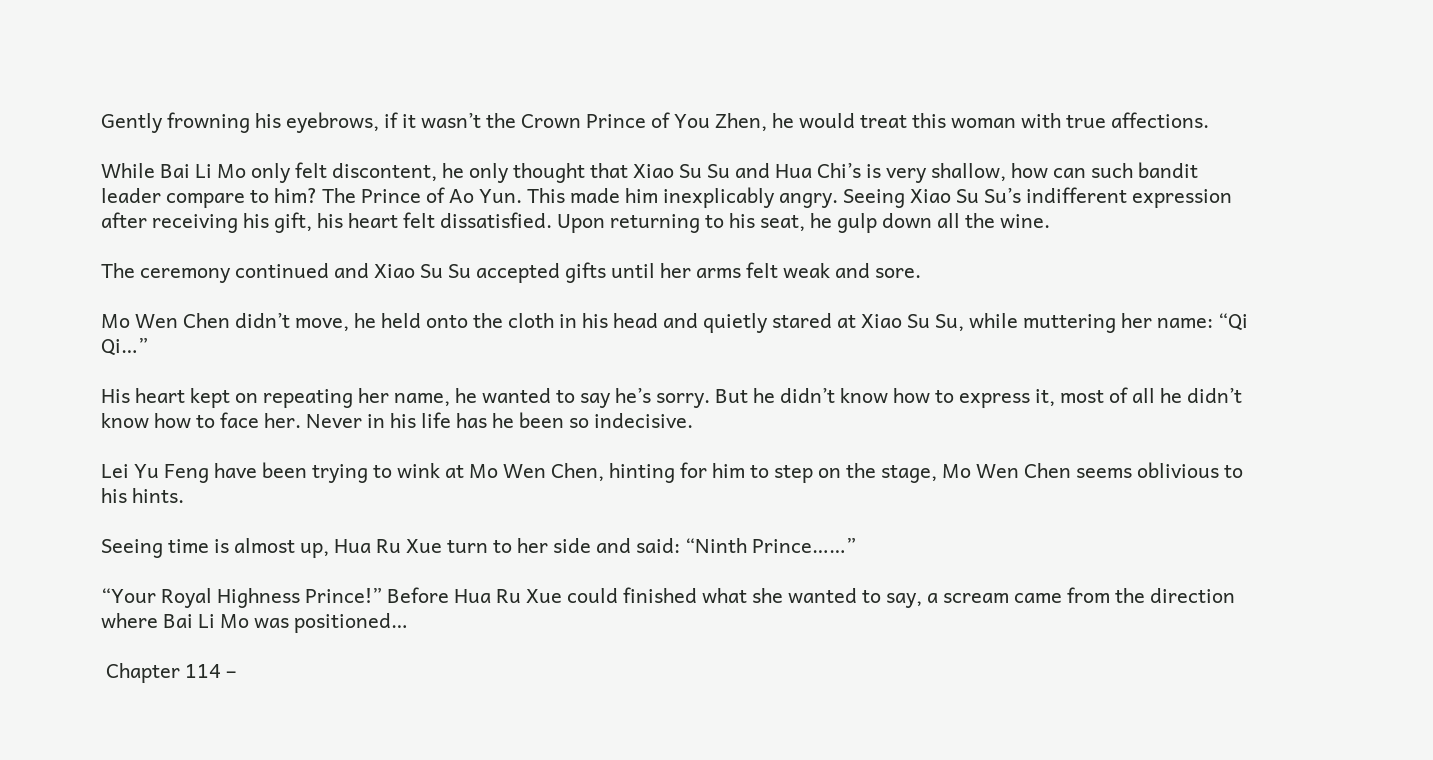Gently frowning his eyebrows, if it wasn’t the Crown Prince of You Zhen, he would treat this woman with true affections.

While Bai Li Mo only felt discontent, he only thought that Xiao Su Su and Hua Chi’s is very shallow, how can such bandit leader compare to him? The Prince of Ao Yun. This made him inexplicably angry. Seeing Xiao Su Su’s indifferent expression after receiving his gift, his heart felt dissatisfied. Upon returning to his seat, he gulp down all the wine.

The ceremony continued and Xiao Su Su accepted gifts until her arms felt weak and sore.

Mo Wen Chen didn’t move, he held onto the cloth in his head and quietly stared at Xiao Su Su, while muttering her name: “Qi Qi…”

His heart kept on repeating her name, he wanted to say he’s sorry. But he didn’t know how to express it, most of all he didn’t know how to face her. Never in his life has he been so indecisive.

Lei Yu Feng have been trying to wink at Mo Wen Chen, hinting for him to step on the stage, Mo Wen Chen seems oblivious to his hints.

Seeing time is almost up, Hua Ru Xue turn to her side and said: “Ninth Prince……”

“Your Royal Highness Prince!” Before Hua Ru Xue could finished what she wanted to say, a scream came from the direction where Bai Li Mo was positioned…

 Chapter 114 –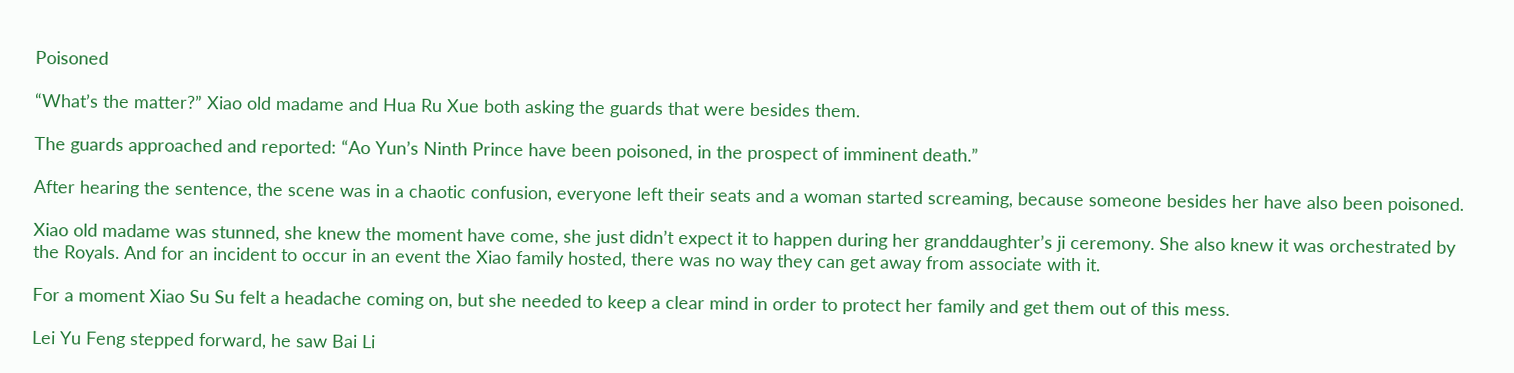Poisoned

“What’s the matter?” Xiao old madame and Hua Ru Xue both asking the guards that were besides them.

The guards approached and reported: “Ao Yun’s Ninth Prince have been poisoned, in the prospect of imminent death.”

After hearing the sentence, the scene was in a chaotic confusion, everyone left their seats and a woman started screaming, because someone besides her have also been poisoned.

Xiao old madame was stunned, she knew the moment have come, she just didn’t expect it to happen during her granddaughter’s ji ceremony. She also knew it was orchestrated by the Royals. And for an incident to occur in an event the Xiao family hosted, there was no way they can get away from associate with it.

For a moment Xiao Su Su felt a headache coming on, but she needed to keep a clear mind in order to protect her family and get them out of this mess.

Lei Yu Feng stepped forward, he saw Bai Li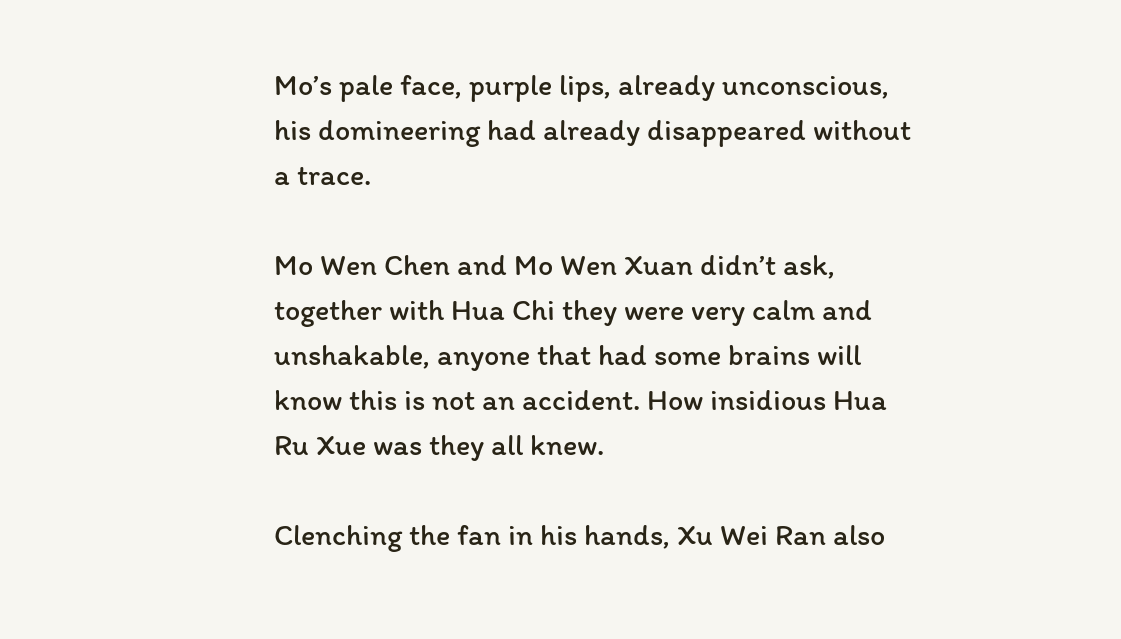Mo’s pale face, purple lips, already unconscious, his domineering had already disappeared without a trace.

Mo Wen Chen and Mo Wen Xuan didn’t ask, together with Hua Chi they were very calm and unshakable, anyone that had some brains will know this is not an accident. How insidious Hua Ru Xue was they all knew.

Clenching the fan in his hands, Xu Wei Ran also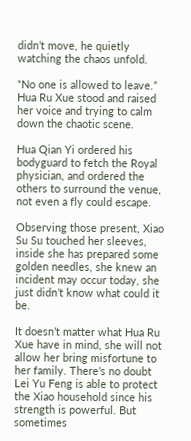didn’t move, he quietly watching the chaos unfold.

“No one is allowed to leave.” Hua Ru Xue stood and raised her voice and trying to calm down the chaotic scene.

Hua Qian Yi ordered his bodyguard to fetch the Royal physician, and ordered the others to surround the venue, not even a fly could escape.

Observing those present, Xiao Su Su touched her sleeves, inside she has prepared some golden needles, she knew an incident may occur today, she just didn’t know what could it be.

It doesn’t matter what Hua Ru Xue have in mind, she will not allow her bring misfortune to her family. There’s no doubt Lei Yu Feng is able to protect the Xiao household since his strength is powerful. But sometimes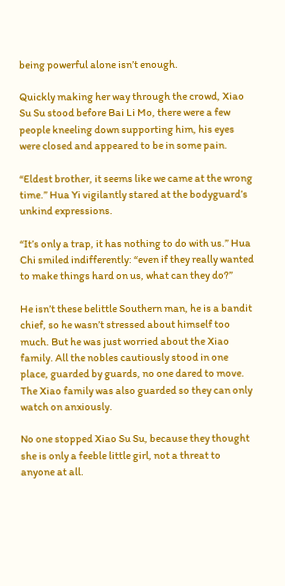being powerful alone isn’t enough.

Quickly making her way through the crowd, Xiao Su Su stood before Bai Li Mo, there were a few people kneeling down supporting him, his eyes were closed and appeared to be in some pain.

“Eldest brother, it seems like we came at the wrong time.” Hua Yi vigilantly stared at the bodyguard’s unkind expressions.

“It’s only a trap, it has nothing to do with us.” Hua Chi smiled indifferently: “even if they really wanted to make things hard on us, what can they do?”

He isn’t these belittle Southern man, he is a bandit chief, so he wasn’t stressed about himself too much. But he was just worried about the Xiao family. All the nobles cautiously stood in one place, guarded by guards, no one dared to move. The Xiao family was also guarded so they can only watch on anxiously.

No one stopped Xiao Su Su, because they thought she is only a feeble little girl, not a threat to anyone at all.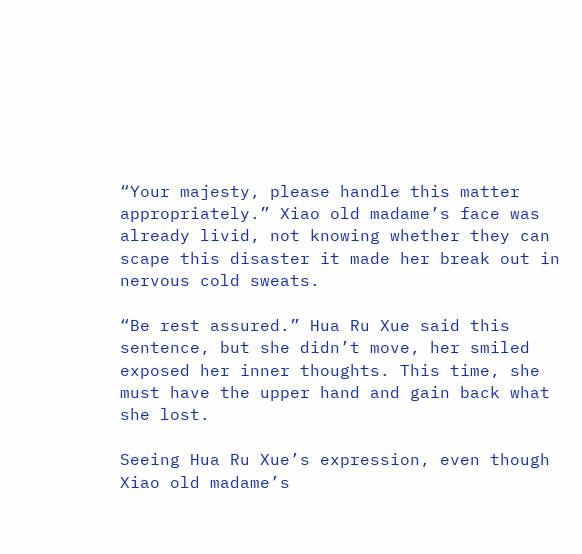“Your majesty, please handle this matter appropriately.” Xiao old madame’s face was already livid, not knowing whether they can scape this disaster it made her break out in nervous cold sweats.

“Be rest assured.” Hua Ru Xue said this sentence, but she didn’t move, her smiled exposed her inner thoughts. This time, she must have the upper hand and gain back what she lost.

Seeing Hua Ru Xue’s expression, even though Xiao old madame’s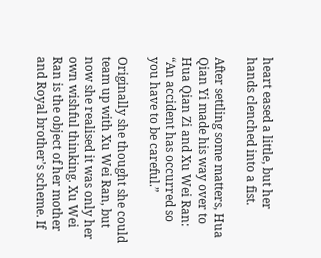heart eased a little, but her hands clenched into a fist.

After settling some matters, Hua Qian Yi made his way over to Hua Qian Zi and Xu Wei Ran: “An accident has occurred so you have to be careful.”

Originally she thought she could team up with Xu Wei Ran, but now she realised it was only her own wishful thinking. Xu Wei Ran is the object of her mother and Royal brother’s scheme. If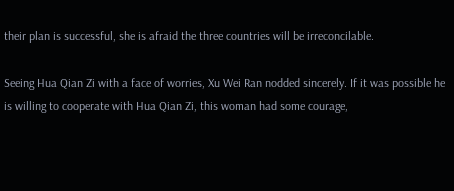their plan is successful, she is afraid the three countries will be irreconcilable.

Seeing Hua Qian Zi with a face of worries, Xu Wei Ran nodded sincerely. If it was possible he is willing to cooperate with Hua Qian Zi, this woman had some courage,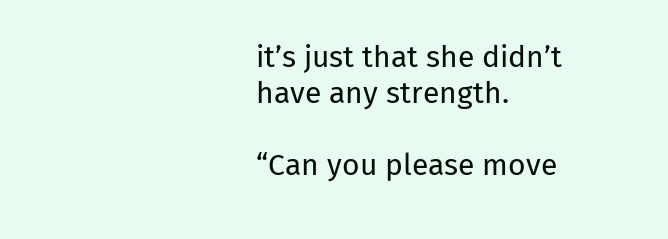it’s just that she didn’t have any strength.

“Can you please move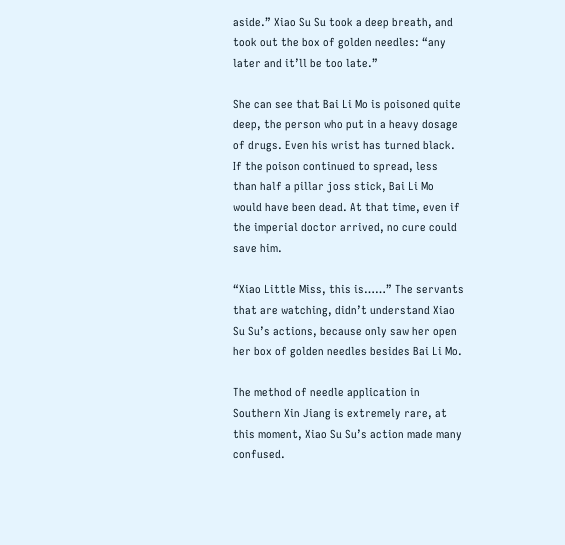aside.” Xiao Su Su took a deep breath, and took out the box of golden needles: “any later and it’ll be too late.”

She can see that Bai Li Mo is poisoned quite deep, the person who put in a heavy dosage of drugs. Even his wrist has turned black. If the poison continued to spread, less than half a pillar joss stick, Bai Li Mo would have been dead. At that time, even if the imperial doctor arrived, no cure could save him.

“Xiao Little Miss, this is……” The servants that are watching, didn’t understand Xiao Su Su’s actions, because only saw her open her box of golden needles besides Bai Li Mo.

The method of needle application in Southern Xin Jiang is extremely rare, at this moment, Xiao Su Su’s action made many confused.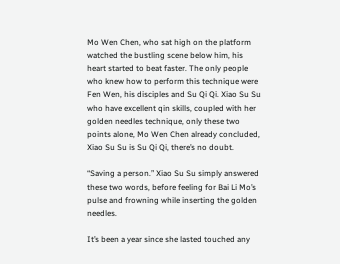Mo Wen Chen, who sat high on the platform watched the bustling scene below him, his heart started to beat faster. The only people who knew how to perform this technique were Fen Wen, his disciples and Su Qi Qi. Xiao Su Su who have excellent qin skills, coupled with her golden needles technique, only these two points alone, Mo Wen Chen already concluded, Xiao Su Su is Su Qi Qi, there’s no doubt.

“Saving a person.” Xiao Su Su simply answered these two words, before feeling for Bai Li Mo’s pulse and frowning while inserting the golden needles.

It’s been a year since she lasted touched any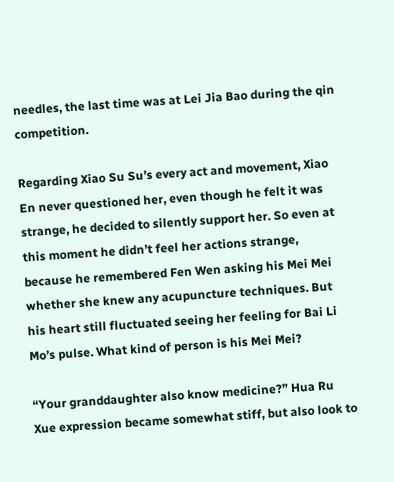needles, the last time was at Lei Jia Bao during the qin competition.

Regarding Xiao Su Su’s every act and movement, Xiao En never questioned her, even though he felt it was strange, he decided to silently support her. So even at this moment he didn’t feel her actions strange, because he remembered Fen Wen asking his Mei Mei whether she knew any acupuncture techniques. But his heart still fluctuated seeing her feeling for Bai Li Mo’s pulse. What kind of person is his Mei Mei?

“Your granddaughter also know medicine?” Hua Ru Xue expression became somewhat stiff, but also look to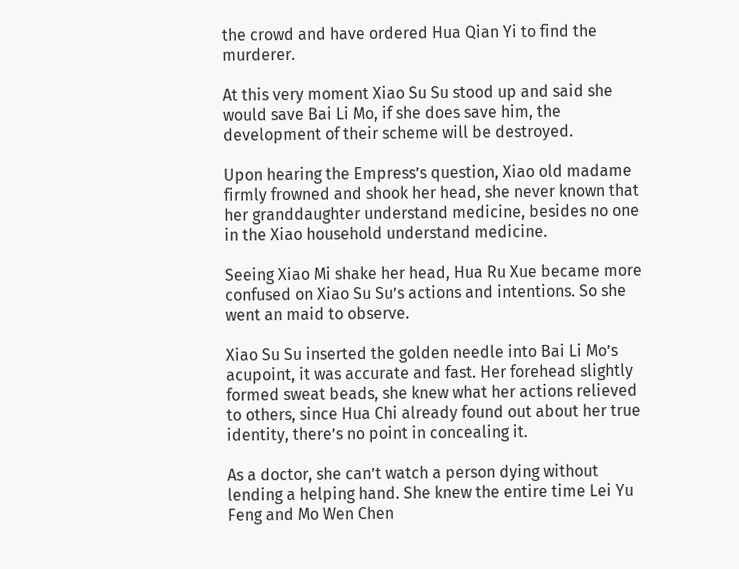the crowd and have ordered Hua Qian Yi to find the murderer.

At this very moment Xiao Su Su stood up and said she would save Bai Li Mo, if she does save him, the development of their scheme will be destroyed.

Upon hearing the Empress’s question, Xiao old madame firmly frowned and shook her head, she never known that her granddaughter understand medicine, besides no one in the Xiao household understand medicine.

Seeing Xiao Mi shake her head, Hua Ru Xue became more confused on Xiao Su Su’s actions and intentions. So she went an maid to observe.

Xiao Su Su inserted the golden needle into Bai Li Mo’s acupoint, it was accurate and fast. Her forehead slightly formed sweat beads, she knew what her actions relieved to others, since Hua Chi already found out about her true identity, there’s no point in concealing it.

As a doctor, she can’t watch a person dying without lending a helping hand. She knew the entire time Lei Yu Feng and Mo Wen Chen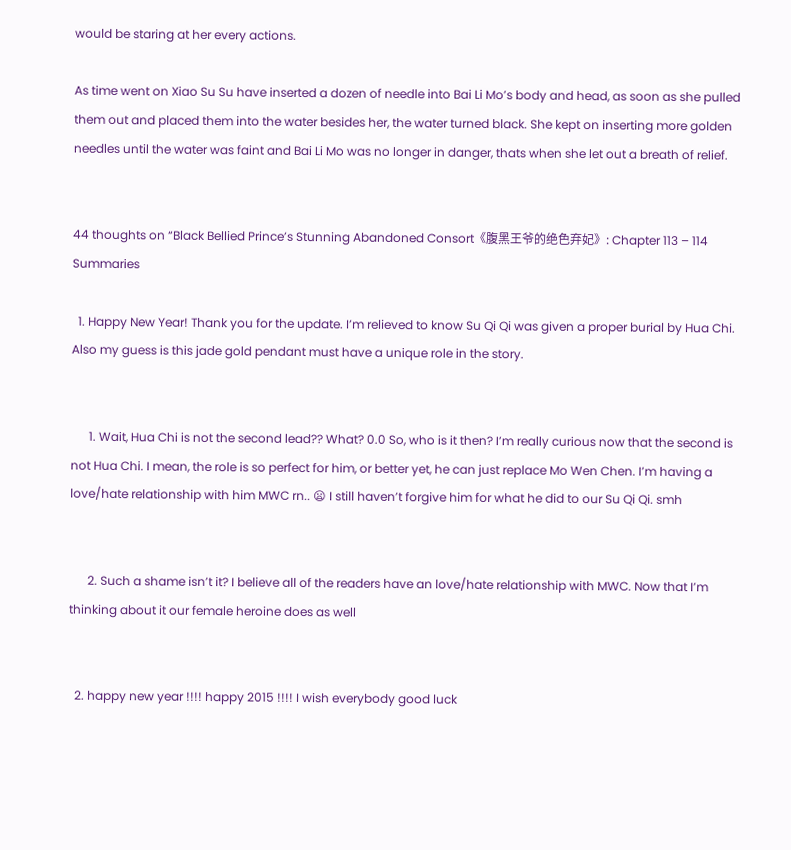would be staring at her every actions.

As time went on Xiao Su Su have inserted a dozen of needle into Bai Li Mo’s body and head, as soon as she pulled them out and placed them into the water besides her, the water turned black. She kept on inserting more golden needles until the water was faint and Bai Li Mo was no longer in danger, thats when she let out a breath of relief.


44 thoughts on “Black Bellied Prince’s Stunning Abandoned Consort《腹黑王爷的绝色弃妃》: Chapter 113 – 114 Summaries

  1. Happy New Year! Thank you for the update. I’m relieved to know Su Qi Qi was given a proper burial by Hua Chi. Also my guess is this jade gold pendant must have a unique role in the story.


      1. Wait, Hua Chi is not the second lead?? What? 0.0 So, who is it then? I’m really curious now that the second is not Hua Chi. I mean, the role is so perfect for him, or better yet, he can just replace Mo Wen Chen. I’m having a love/hate relationship with him MWC rn.. 😦 I still haven’t forgive him for what he did to our Su Qi Qi. smh


      2. Such a shame isn’t it? I believe all of the readers have an love/hate relationship with MWC. Now that I’m thinking about it our female heroine does as well


  2. happy new year !!!! happy 2015 !!!! I wish everybody good luck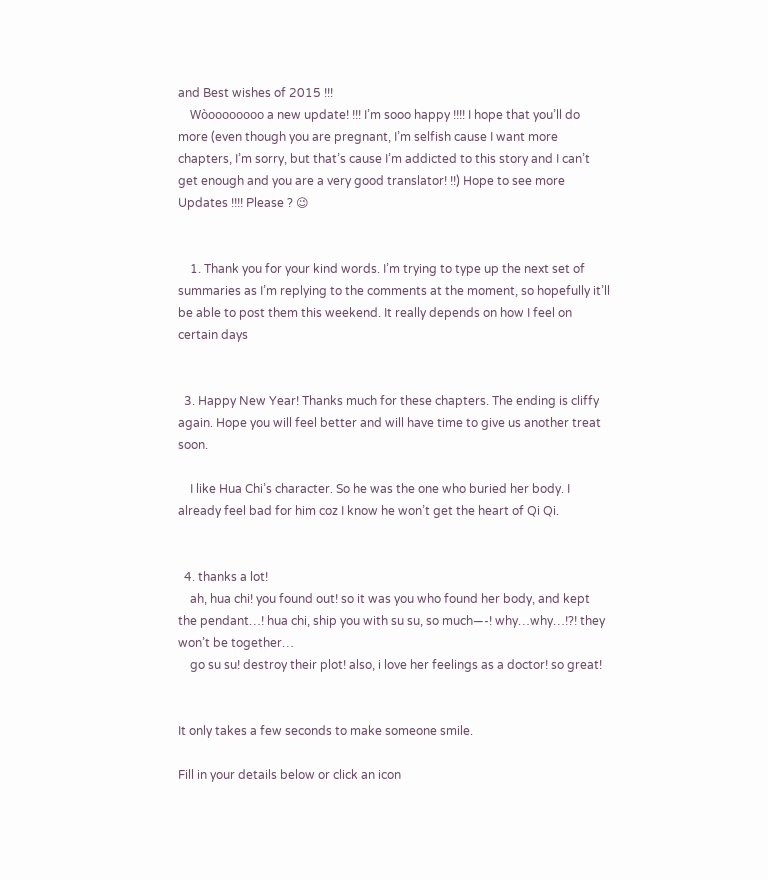and Best wishes of 2015 !!!
    Wòoooooooo a new update! !!! I’m sooo happy !!!! I hope that you’ll do more (even though you are pregnant, I’m selfish cause I want more chapters, I’m sorry, but that’s cause I’m addicted to this story and I can’t get enough and you are a very good translator! !!) Hope to see more Updates !!!! Please ? 😉


    1. Thank you for your kind words. I’m trying to type up the next set of summaries as I’m replying to the comments at the moment, so hopefully it’ll be able to post them this weekend. It really depends on how I feel on certain days


  3. Happy New Year! Thanks much for these chapters. The ending is cliffy again. Hope you will feel better and will have time to give us another treat soon.

    I like Hua Chi’s character. So he was the one who buried her body. I already feel bad for him coz I know he won’t get the heart of Qi Qi.


  4. thanks a lot!
    ah, hua chi! you found out! so it was you who found her body, and kept the pendant…! hua chi, ship you with su su, so much—-! why…why…!?! they won’t be together…
    go su su! destroy their plot! also, i love her feelings as a doctor! so great!


It only takes a few seconds to make someone smile.

Fill in your details below or click an icon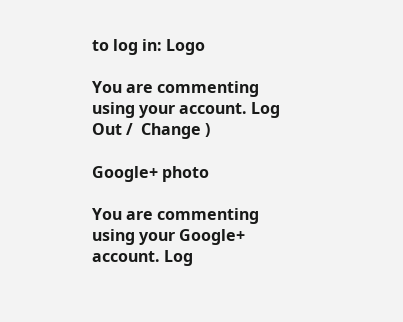to log in: Logo

You are commenting using your account. Log Out /  Change )

Google+ photo

You are commenting using your Google+ account. Log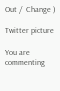Out /  Change )

Twitter picture

You are commenting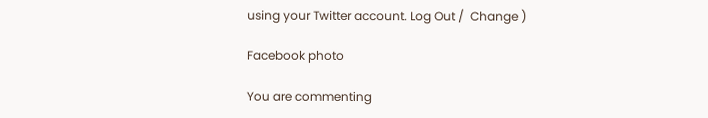using your Twitter account. Log Out /  Change )

Facebook photo

You are commenting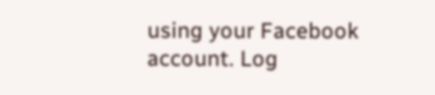using your Facebook account. Log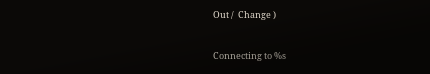Out /  Change )


Connecting to %s